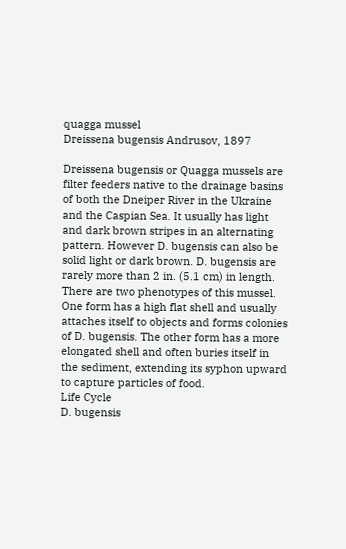quagga mussel
Dreissena bugensis Andrusov, 1897

Dreissena bugensis or Quagga mussels are filter feeders native to the drainage basins of both the Dneiper River in the Ukraine and the Caspian Sea. It usually has light and dark brown stripes in an alternating pattern. However D. bugensis can also be solid light or dark brown. D. bugensis are rarely more than 2 in. (5.1 cm) in length. There are two phenotypes of this mussel. One form has a high flat shell and usually attaches itself to objects and forms colonies of D. bugensis. The other form has a more elongated shell and often buries itself in the sediment, extending its syphon upward to capture particles of food.
Life Cycle
D. bugensis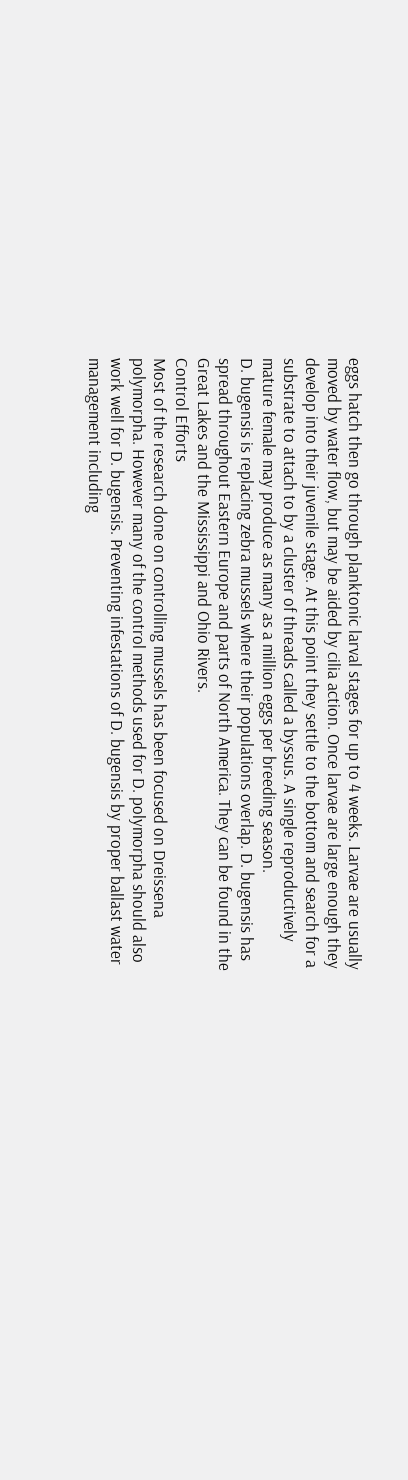eggs hatch then go through planktonic larval stages for up to 4 weeks. Larvae are usually moved by water flow, but may be aided by cilia action. Once larvae are large enough they develop into their juvenile stage. At this point they settle to the bottom and search for a substrate to attach to by a cluster of threads called a byssus. A single reproductively mature female may produce as many as a million eggs per breeding season.
D. bugensis is replacing zebra mussels where their populations overlap. D. bugensis has spread throughout Eastern Europe and parts of North America. They can be found in the Great Lakes and the Mississippi and Ohio Rivers.
Control Efforts
Most of the research done on controlling mussels has been focused on Dreissena polymorpha. However many of the control methods used for D. polymorpha should also work well for D. bugensis. Preventing infestations of D. bugensis by proper ballast water management including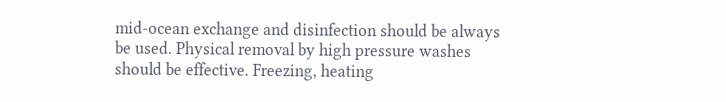mid-ocean exchange and disinfection should be always be used. Physical removal by high pressure washes should be effective. Freezing, heating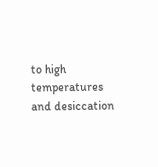to high temperatures and desiccation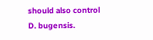should also control D. bugensis.